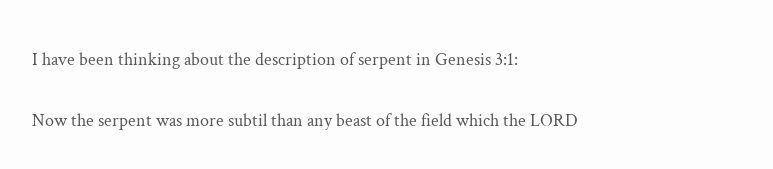I have been thinking about the description of serpent in Genesis 3:1:

Now the serpent was more subtil than any beast of the field which the LORD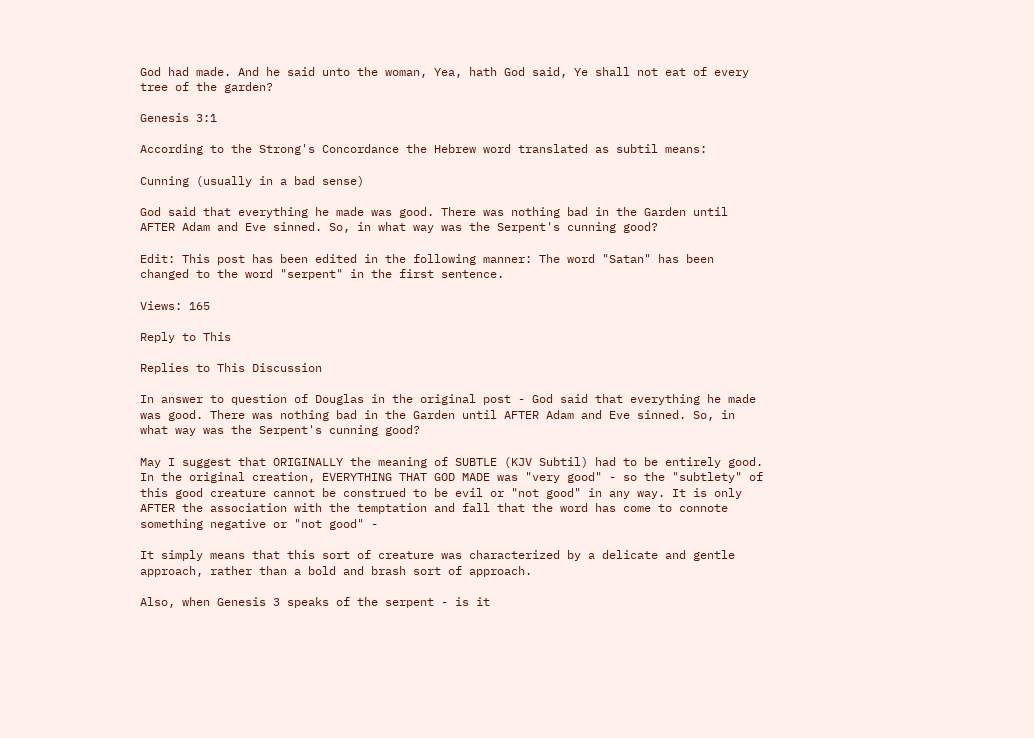God had made. And he said unto the woman, Yea, hath God said, Ye shall not eat of every tree of the garden?

Genesis 3:1

According to the Strong's Concordance the Hebrew word translated as subtil means:

Cunning (usually in a bad sense)

God said that everything he made was good. There was nothing bad in the Garden until AFTER Adam and Eve sinned. So, in what way was the Serpent's cunning good?

Edit: This post has been edited in the following manner: The word "Satan" has been changed to the word "serpent" in the first sentence.

Views: 165

Reply to This

Replies to This Discussion

In answer to question of Douglas in the original post - God said that everything he made was good. There was nothing bad in the Garden until AFTER Adam and Eve sinned. So, in what way was the Serpent's cunning good?

May I suggest that ORIGINALLY the meaning of SUBTLE (KJV Subtil) had to be entirely good. In the original creation, EVERYTHING THAT GOD MADE was "very good" - so the "subtlety" of this good creature cannot be construed to be evil or "not good" in any way. It is only AFTER the association with the temptation and fall that the word has come to connote something negative or "not good" -

It simply means that this sort of creature was characterized by a delicate and gentle approach, rather than a bold and brash sort of approach.

Also, when Genesis 3 speaks of the serpent - is it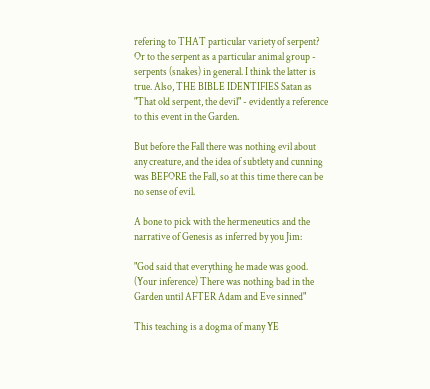refering to THAT particular variety of serpent? Or to the serpent as a particular animal group - serpents (snakes) in general. I think the latter is true. Also, THE BIBLE IDENTIFIES Satan as "That old serpent, the devil" - evidently a reference to this event in the Garden.

But before the Fall there was nothing evil about any creature, and the idea of subtlety and cunning was BEFORE the Fall, so at this time there can be no sense of evil.

A bone to pick with the hermeneutics and the narrative of Genesis as inferred by you Jim:

"God said that everything he made was good. (Your inference) There was nothing bad in the Garden until AFTER Adam and Eve sinned"

This teaching is a dogma of many YE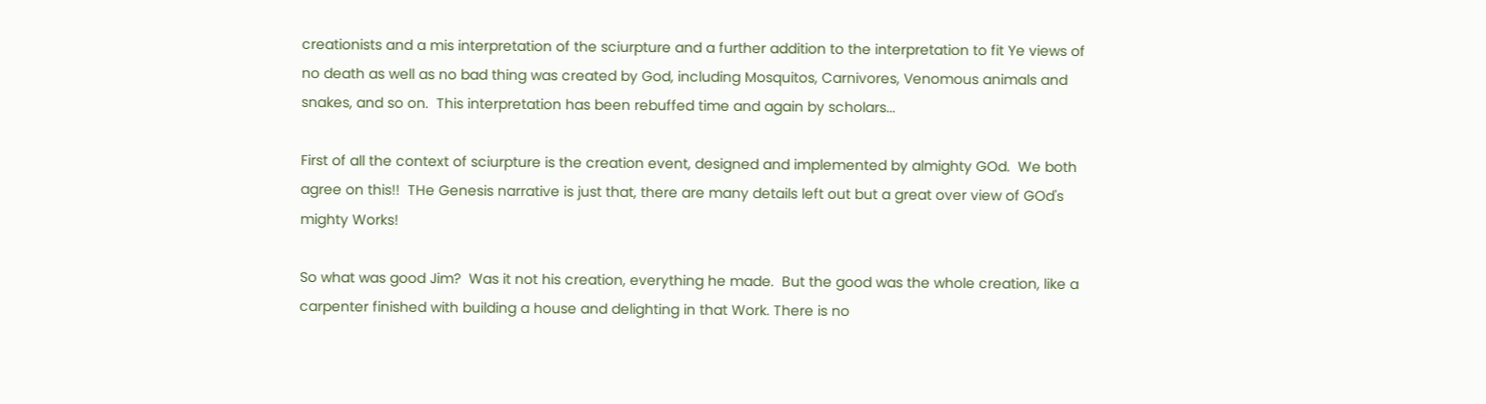creationists and a mis interpretation of the sciurpture and a further addition to the interpretation to fit Ye views of no death as well as no bad thing was created by God, including Mosquitos, Carnivores, Venomous animals and snakes, and so on.  This interpretation has been rebuffed time and again by scholars...

First of all the context of sciurpture is the creation event, designed and implemented by almighty GOd.  We both agree on this!!  THe Genesis narrative is just that, there are many details left out but a great over view of GOd's mighty Works!

So what was good Jim?  Was it not his creation, everything he made.  But the good was the whole creation, like a carpenter finished with building a house and delighting in that Work. There is no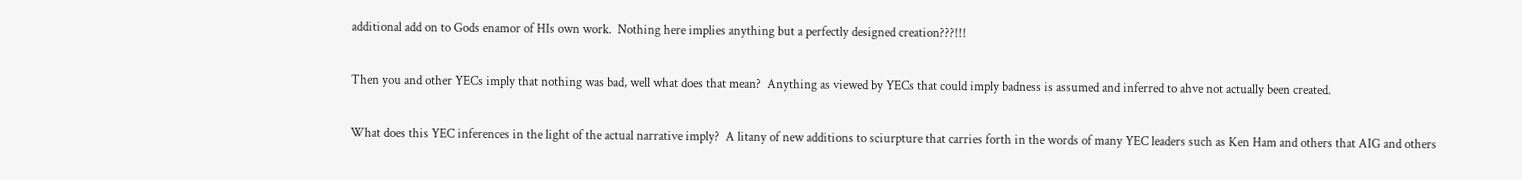additional add on to Gods enamor of HIs own work.  Nothing here implies anything but a perfectly designed creation???!!!

Then you and other YECs imply that nothing was bad, well what does that mean?  Anything as viewed by YECs that could imply badness is assumed and inferred to ahve not actually been created.

What does this YEC inferences in the light of the actual narrative imply?  A litany of new additions to sciurpture that carries forth in the words of many YEC leaders such as Ken Ham and others that AIG and others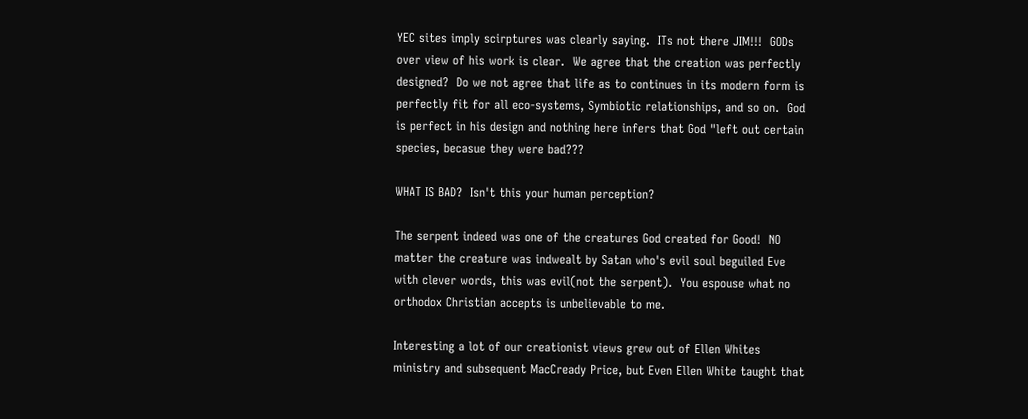YEC sites imply scirptures was clearly saying.  ITs not there JIM!!!  GODs over view of his work is clear.  We agree that the creation was perfectly designed?  Do we not agree that life as to continues in its modern form is perfectly fit for all eco-systems, Symbiotic relationships, and so on.  God is perfect in his design and nothing here infers that God "left out certain species, becasue they were bad???

WHAT IS BAD?  Isn't this your human perception?

The serpent indeed was one of the creatures God created for Good!  NO matter the creature was indwealt by Satan who's evil soul beguiled Eve with clever words, this was evil(not the serpent).  You espouse what no orthodox Christian accepts is unbelievable to me.

Interesting a lot of our creationist views grew out of Ellen Whites ministry and subsequent MacCready Price, but Even Ellen White taught that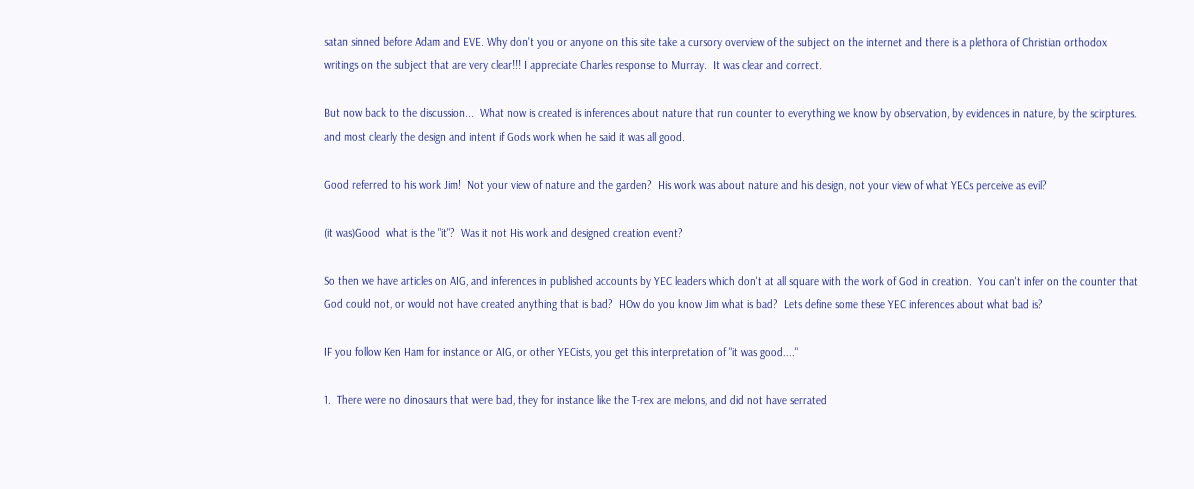satan sinned before Adam and EVE. Why don't you or anyone on this site take a cursory overview of the subject on the internet and there is a plethora of Christian orthodox writings on the subject that are very clear!!! I appreciate Charles response to Murray.  It was clear and correct.

But now back to the discussion...  What now is created is inferences about nature that run counter to everything we know by observation, by evidences in nature, by the scirptures. and most clearly the design and intent if Gods work when he said it was all good.

Good referred to his work Jim!  Not your view of nature and the garden?  His work was about nature and his design, not your view of what YECs perceive as evil?

(it was)Good  what is the "it"?  Was it not His work and designed creation event?

So then we have articles on AIG, and inferences in published accounts by YEC leaders which don't at all square with the work of God in creation.  You can't infer on the counter that God could not, or would not have created anything that is bad?  HOw do you know Jim what is bad?  Lets define some these YEC inferences about what bad is?

IF you follow Ken Ham for instance or AIG, or other YECists, you get this interpretation of "it was good...."

1.  There were no dinosaurs that were bad, they for instance like the T-rex are melons, and did not have serrated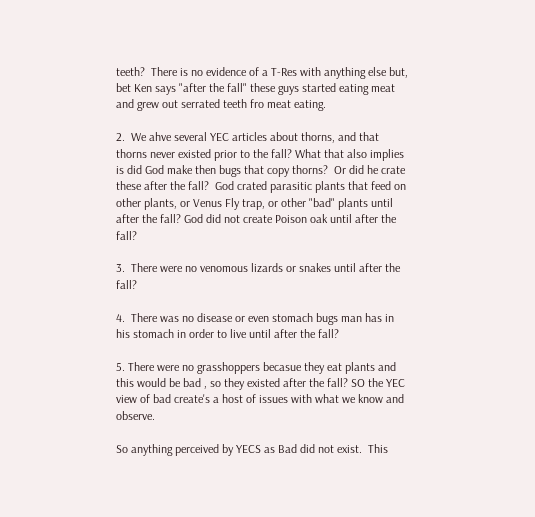teeth?  There is no evidence of a T-Res with anything else but, bet Ken says "after the fall" these guys started eating meat and grew out serrated teeth fro meat eating.

2.  We ahve several YEC articles about thorns, and that thorns never existed prior to the fall? What that also implies is did God make then bugs that copy thorns?  Or did he crate these after the fall?  God crated parasitic plants that feed on other plants, or Venus Fly trap, or other "bad" plants until after the fall? God did not create Poison oak until after the fall?

3.  There were no venomous lizards or snakes until after the fall?

4.  There was no disease or even stomach bugs man has in his stomach in order to live until after the fall?

5. There were no grasshoppers becasue they eat plants and this would be bad , so they existed after the fall? SO the YEC view of bad create's a host of issues with what we know and observe.

So anything perceived by YECS as Bad did not exist.  This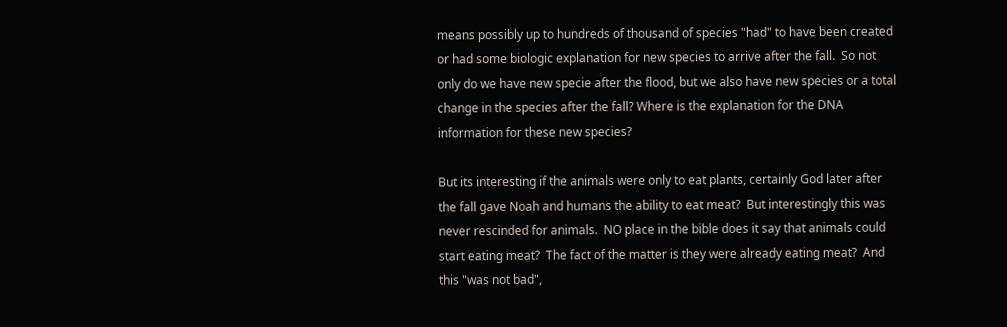means possibly up to hundreds of thousand of species "had" to have been created or had some biologic explanation for new species to arrive after the fall.  So not only do we have new specie after the flood, but we also have new species or a total change in the species after the fall? Where is the explanation for the DNA information for these new species?

But its interesting if the animals were only to eat plants, certainly God later after the fall gave Noah and humans the ability to eat meat?  But interestingly this was never rescinded for animals.  NO place in the bible does it say that animals could start eating meat?  The fact of the matter is they were already eating meat?  And this "was not bad",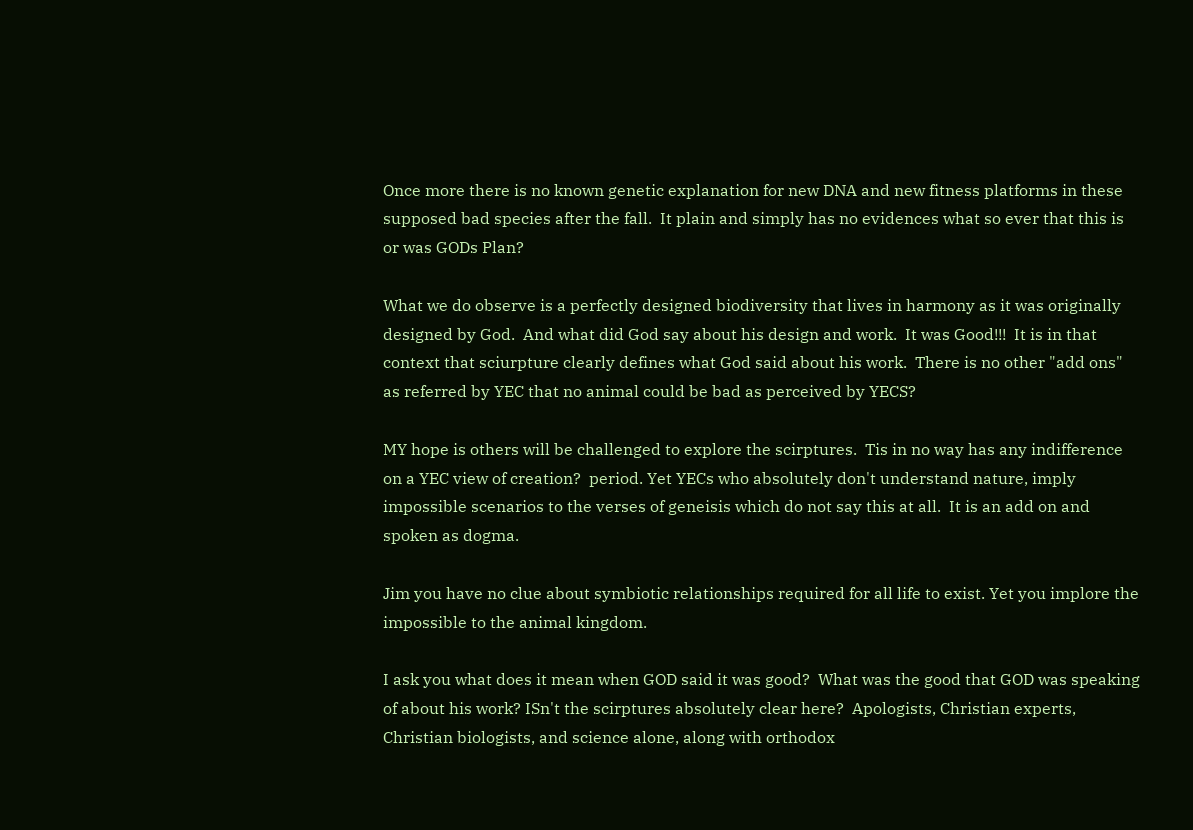Once more there is no known genetic explanation for new DNA and new fitness platforms in these supposed bad species after the fall.  It plain and simply has no evidences what so ever that this is or was GODs Plan?

What we do observe is a perfectly designed biodiversity that lives in harmony as it was originally designed by God.  And what did God say about his design and work.  It was Good!!!  It is in that context that sciurpture clearly defines what God said about his work.  There is no other "add ons" as referred by YEC that no animal could be bad as perceived by YECS?

MY hope is others will be challenged to explore the scirptures.  Tis in no way has any indifference on a YEC view of creation?  period. Yet YECs who absolutely don't understand nature, imply impossible scenarios to the verses of geneisis which do not say this at all.  It is an add on and spoken as dogma.

Jim you have no clue about symbiotic relationships required for all life to exist. Yet you implore the impossible to the animal kingdom.

I ask you what does it mean when GOD said it was good?  What was the good that GOD was speaking of about his work? ISn't the scirptures absolutely clear here?  Apologists, Christian experts, Christian biologists, and science alone, along with orthodox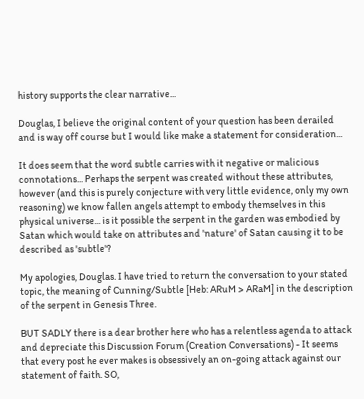history supports the clear narrative...

Douglas, I believe the original content of your question has been derailed and is way off course but I would like make a statement for consideration...

It does seem that the word subtle carries with it negative or malicious connotations... Perhaps the serpent was created without these attributes, however (and this is purely conjecture with very little evidence, only my own reasoning) we know fallen angels attempt to embody themselves in this physical universe... is it possible the serpent in the garden was embodied by Satan which would take on attributes and 'nature' of Satan causing it to be described as 'subtle'?

My apologies, Douglas. I have tried to return the conversation to your stated topic, the meaning of Cunning/Subtle [Heb: ARuM > ARaM] in the description of the serpent in Genesis Three.

BUT SADLY there is a dear brother here who has a relentless agenda to attack and depreciate this Discussion Forum (Creation Conversations) - It seems that every post he ever makes is obsessively an on-going attack against our statement of faith. SO,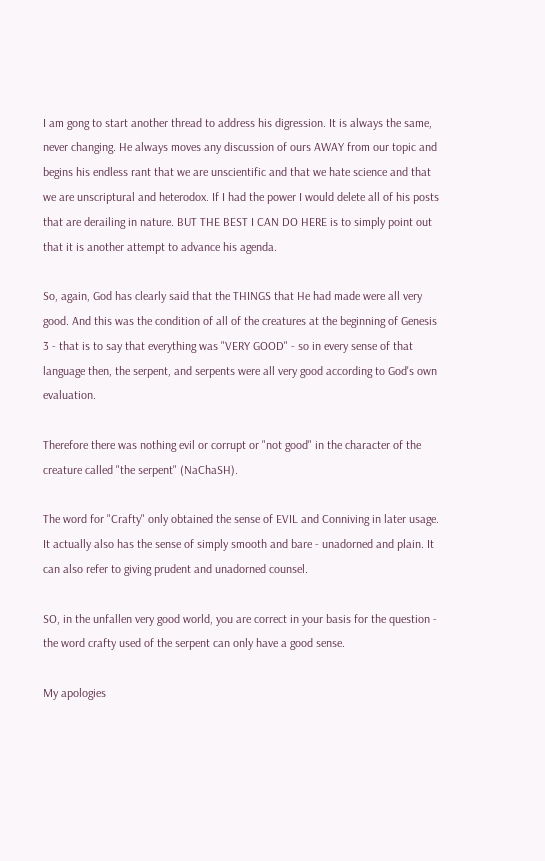I am gong to start another thread to address his digression. It is always the same, never changing. He always moves any discussion of ours AWAY from our topic and begins his endless rant that we are unscientific and that we hate science and that we are unscriptural and heterodox. If I had the power I would delete all of his posts that are derailing in nature. BUT THE BEST I CAN DO HERE is to simply point out that it is another attempt to advance his agenda.

So, again, God has clearly said that the THINGS that He had made were all very good. And this was the condition of all of the creatures at the beginning of Genesis 3 - that is to say that everything was "VERY GOOD" - so in every sense of that language then, the serpent, and serpents were all very good according to God's own evaluation.

Therefore there was nothing evil or corrupt or "not good" in the character of the creature called "the serpent" (NaChaSH).

The word for "Crafty" only obtained the sense of EVIL and Conniving in later usage. It actually also has the sense of simply smooth and bare - unadorned and plain. It can also refer to giving prudent and unadorned counsel.

SO, in the unfallen very good world, you are correct in your basis for the question - the word crafty used of the serpent can only have a good sense.

My apologies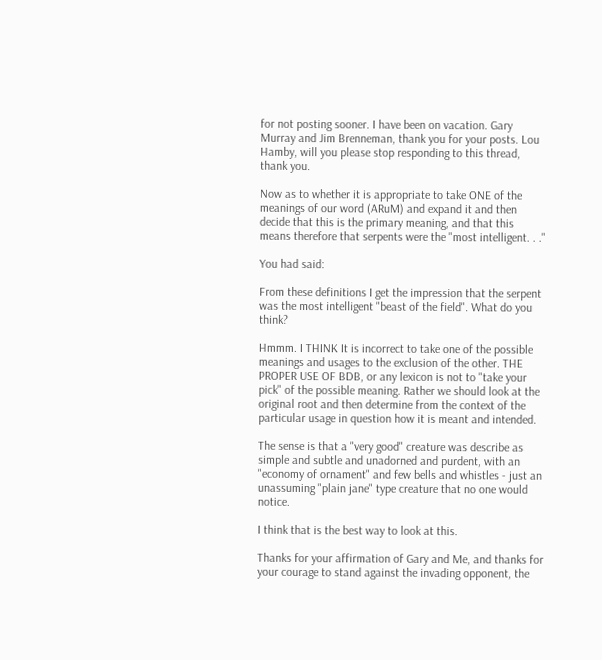for not posting sooner. I have been on vacation. Gary Murray and Jim Brenneman, thank you for your posts. Lou Hamby, will you please stop responding to this thread, thank you.

Now as to whether it is appropriate to take ONE of the meanings of our word (ARuM) and expand it and then decide that this is the primary meaning, and that this means therefore that serpents were the "most intelligent. . ."

You had said:

From these definitions I get the impression that the serpent was the most intelligent "beast of the field". What do you think?

Hmmm. I THINK It is incorrect to take one of the possible meanings and usages to the exclusion of the other. THE PROPER USE OF BDB, or any lexicon is not to "take your pick" of the possible meaning. Rather we should look at the original root and then determine from the context of the particular usage in question how it is meant and intended.

The sense is that a "very good" creature was describe as simple and subtle and unadorned and purdent, with an "economy of ornament" and few bells and whistles - just an unassuming "plain jane" type creature that no one would notice.

I think that is the best way to look at this.

Thanks for your affirmation of Gary and Me, and thanks for your courage to stand against the invading opponent, the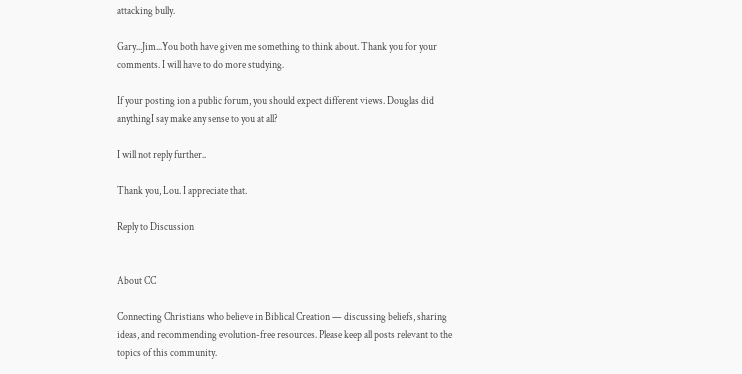attacking bully.

Gary...Jim...You both have given me something to think about. Thank you for your comments. I will have to do more studying.

If your posting ion a public forum, you should expect different views. Douglas did anythingI say make any sense to you at all?

I will not reply further..

Thank you, Lou. I appreciate that.

Reply to Discussion


About CC

Connecting Christians who believe in Biblical Creation — discussing beliefs, sharing ideas, and recommending evolution-free resources. Please keep all posts relevant to the topics of this community.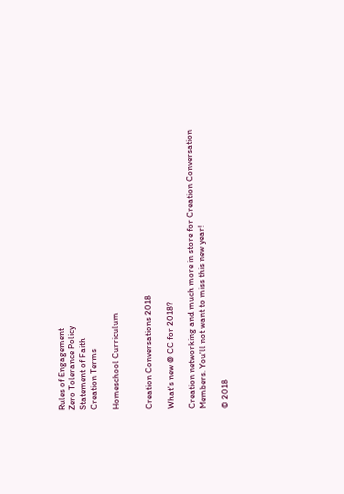Rules of Engagement
Zero Tolerance Policy
Statement of Faith
Creation Terms

Homeschool Curriculum


Creation Conversations 2018

What's new @ CC for 2018?

Creation networking and much more in store for Creation Conversation Members. You'll not want to miss this new year!

© 2018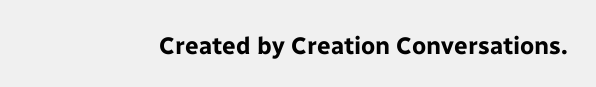Created by Creation Conversations.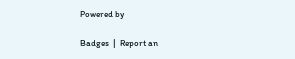Powered by

Badges  |  Report an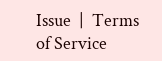Issue  |  Terms of Service